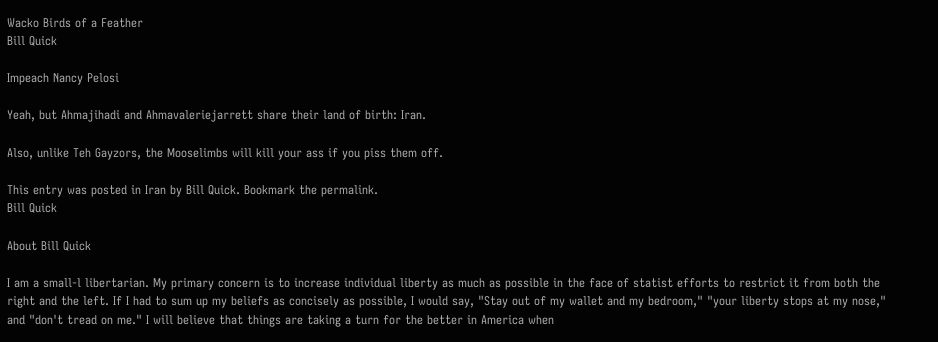Wacko Birds of a Feather
Bill Quick

Impeach Nancy Pelosi

Yeah, but Ahmajihadi and Ahmavaleriejarrett share their land of birth: Iran.

Also, unlike Teh Gayzors, the Mooselimbs will kill your ass if you piss them off.

This entry was posted in Iran by Bill Quick. Bookmark the permalink.
Bill Quick

About Bill Quick

I am a small-l libertarian. My primary concern is to increase individual liberty as much as possible in the face of statist efforts to restrict it from both the right and the left. If I had to sum up my beliefs as concisely as possible, I would say, "Stay out of my wallet and my bedroom," "your liberty stops at my nose," and "don't tread on me." I will believe that things are taking a turn for the better in America when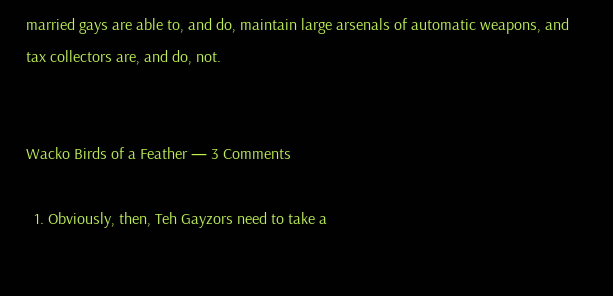married gays are able to, and do, maintain large arsenals of automatic weapons, and tax collectors are, and do, not.


Wacko Birds of a Feather — 3 Comments

  1. Obviously, then, Teh Gayzors need to take a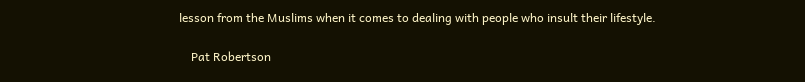lesson from the Muslims when it comes to dealing with people who insult their lifestyle.

    Pat Robertson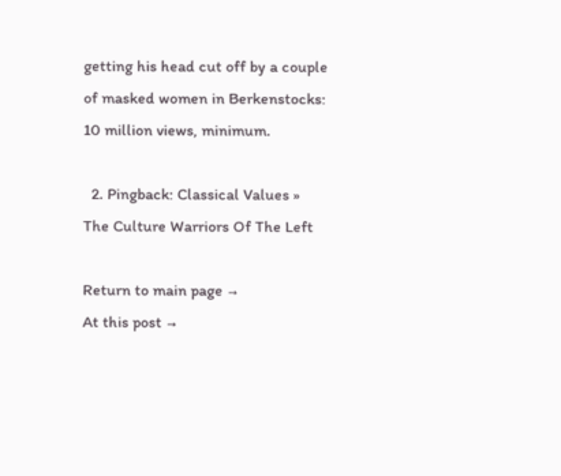getting his head cut off by a couple of masked women in Berkenstocks: 10 million views, minimum.

  2. Pingback: Classical Values » The Culture Warriors Of The Left

Return to main page →
At this post →